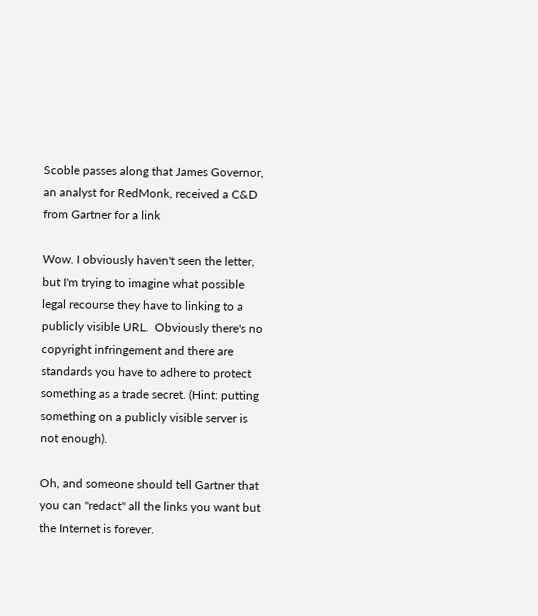Scoble passes along that James Governor, an analyst for RedMonk, received a C&D from Gartner for a link

Wow. I obviously haven't seen the letter, but I'm trying to imagine what possible legal recourse they have to linking to a publicly visible URL.  Obviously there's no copyright infringement and there are standards you have to adhere to protect something as a trade secret. (Hint: putting something on a publicly visible server is not enough).

Oh, and someone should tell Gartner that you can "redact" all the links you want but the Internet is forever.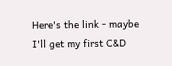Here's the link - maybe I'll get my first C&D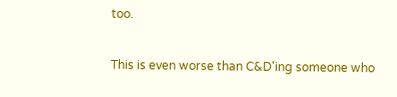too.

This is even worse than C&D'ing someone who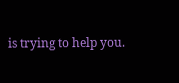is trying to help you.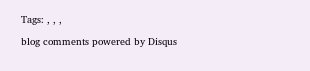Tags: , , ,

blog comments powered by Disqus